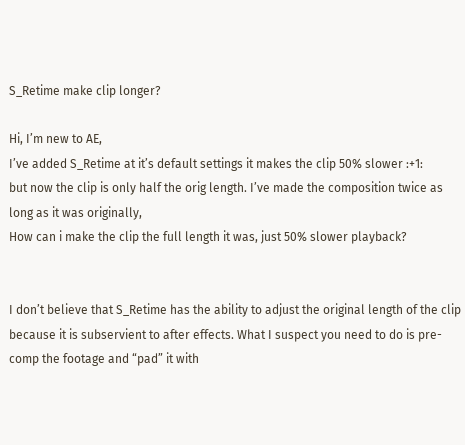S_Retime make clip longer?

Hi, I’m new to AE,
I’ve added S_Retime at it’s default settings it makes the clip 50% slower :+1:
but now the clip is only half the orig length. I’ve made the composition twice as long as it was originally,
How can i make the clip the full length it was, just 50% slower playback?


I don’t believe that S_Retime has the ability to adjust the original length of the clip because it is subservient to after effects. What I suspect you need to do is pre-comp the footage and “pad” it with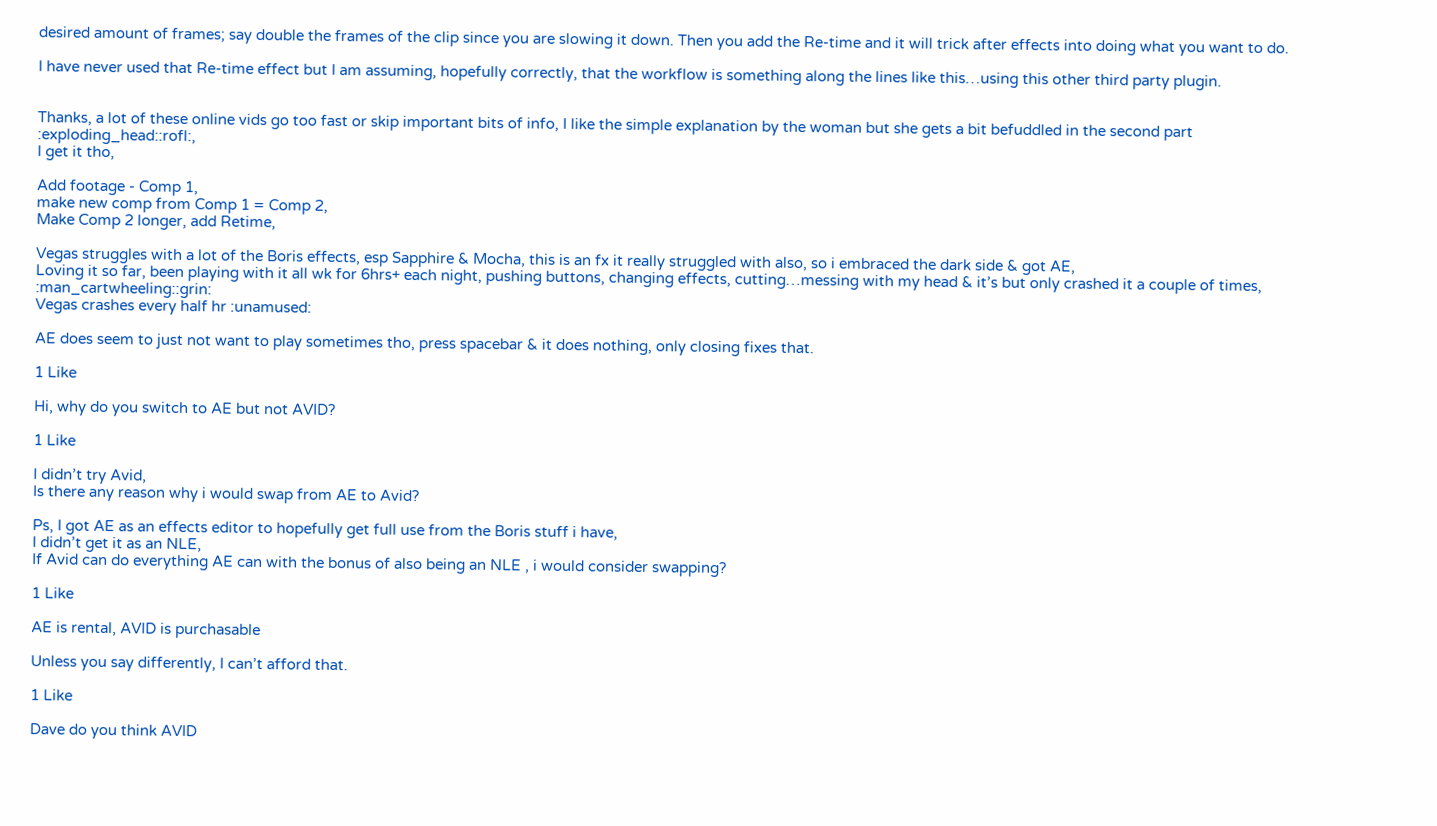desired amount of frames; say double the frames of the clip since you are slowing it down. Then you add the Re-time and it will trick after effects into doing what you want to do.

I have never used that Re-time effect but I am assuming, hopefully correctly, that the workflow is something along the lines like this…using this other third party plugin.


Thanks, a lot of these online vids go too fast or skip important bits of info, I like the simple explanation by the woman but she gets a bit befuddled in the second part :exploding_head::rofl:,
I get it tho,

Add footage - Comp 1,
make new comp from Comp 1 = Comp 2,
Make Comp 2 longer, add Retime,

Vegas struggles with a lot of the Boris effects, esp Sapphire & Mocha, this is an fx it really struggled with also, so i embraced the dark side & got AE,
Loving it so far, been playing with it all wk for 6hrs+ each night, pushing buttons, changing effects, cutting…messing with my head & it’s but only crashed it a couple of times, :man_cartwheeling::grin:
Vegas crashes every half hr :unamused:

AE does seem to just not want to play sometimes tho, press spacebar & it does nothing, only closing fixes that.

1 Like

Hi, why do you switch to AE but not AVID?

1 Like

I didn’t try Avid,
Is there any reason why i would swap from AE to Avid?

Ps, I got AE as an effects editor to hopefully get full use from the Boris stuff i have,
I didn’t get it as an NLE,
If Avid can do everything AE can with the bonus of also being an NLE , i would consider swapping?

1 Like

AE is rental, AVID is purchasable

Unless you say differently, I can’t afford that.

1 Like

Dave do you think AVID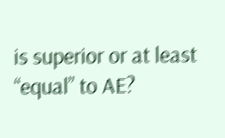is superior or at least “equal” to AE?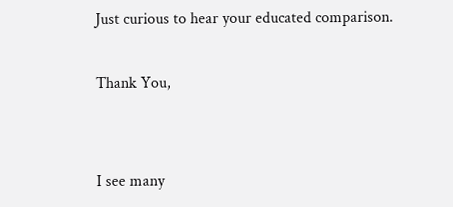Just curious to hear your educated comparison.

Thank You,


I see many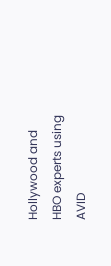Hollywood and HBO experts using AVID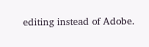editing instead of Adobe.